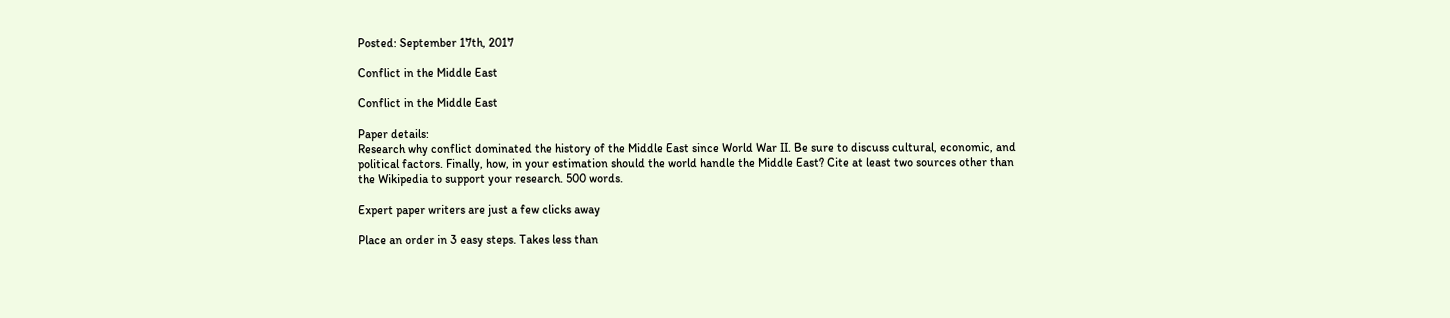Posted: September 17th, 2017

Conflict in the Middle East

Conflict in the Middle East

Paper details:
Research why conflict dominated the history of the Middle East since World War II. Be sure to discuss cultural, economic, and political factors. Finally, how, in your estimation should the world handle the Middle East? Cite at least two sources other than the Wikipedia to support your research. 500 words.

Expert paper writers are just a few clicks away

Place an order in 3 easy steps. Takes less than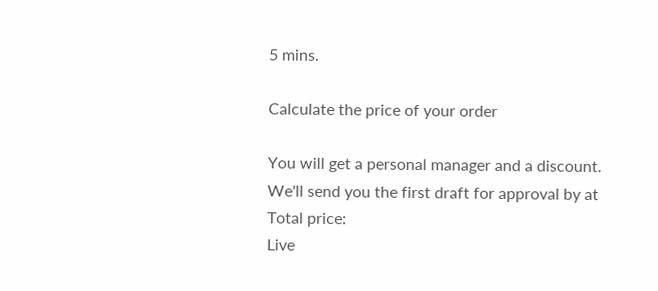5 mins.

Calculate the price of your order

You will get a personal manager and a discount.
We'll send you the first draft for approval by at
Total price:
Live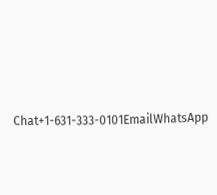Chat+1-631-333-0101EmailWhatsApp